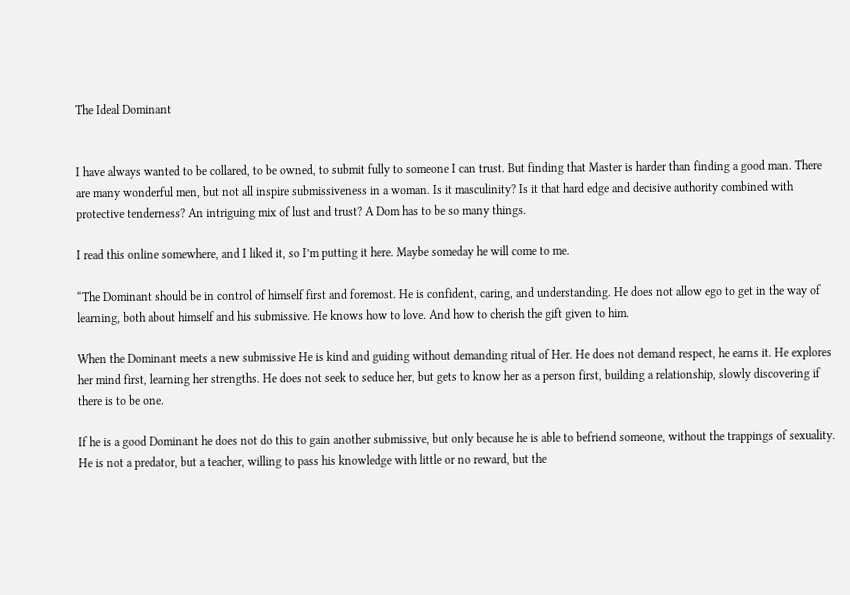The Ideal Dominant


I have always wanted to be collared, to be owned, to submit fully to someone I can trust. But finding that Master is harder than finding a good man. There are many wonderful men, but not all inspire submissiveness in a woman. Is it masculinity? Is it that hard edge and decisive authority combined with protective tenderness? An intriguing mix of lust and trust? A Dom has to be so many things.

I read this online somewhere, and I liked it, so I’m putting it here. Maybe someday he will come to me.

“The Dominant should be in control of himself first and foremost. He is confident, caring, and understanding. He does not allow ego to get in the way of learning, both about himself and his submissive. He knows how to love. And how to cherish the gift given to him.

When the Dominant meets a new submissive He is kind and guiding without demanding ritual of Her. He does not demand respect, he earns it. He explores her mind first, learning her strengths. He does not seek to seduce her, but gets to know her as a person first, building a relationship, slowly discovering if there is to be one.

If he is a good Dominant he does not do this to gain another submissive, but only because he is able to befriend someone, without the trappings of sexuality. He is not a predator, but a teacher, willing to pass his knowledge with little or no reward, but the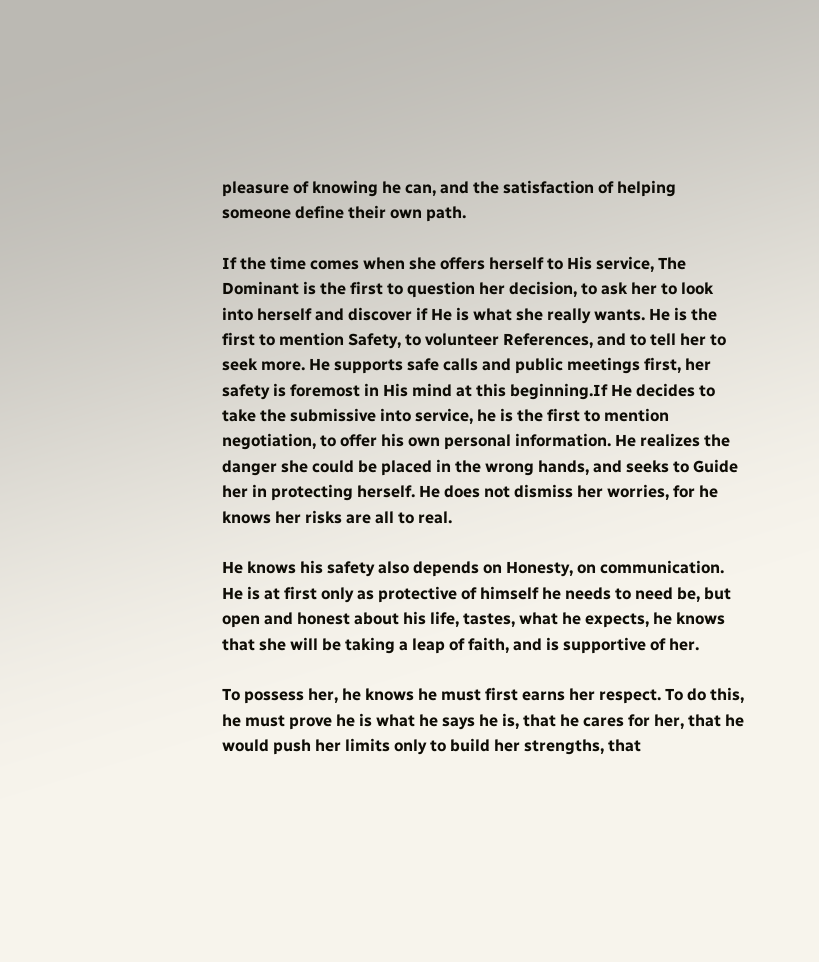pleasure of knowing he can, and the satisfaction of helping someone define their own path.

If the time comes when she offers herself to His service, The Dominant is the first to question her decision, to ask her to look into herself and discover if He is what she really wants. He is the first to mention Safety, to volunteer References, and to tell her to seek more. He supports safe calls and public meetings first, her safety is foremost in His mind at this beginning.If He decides to take the submissive into service, he is the first to mention negotiation, to offer his own personal information. He realizes the danger she could be placed in the wrong hands, and seeks to Guide her in protecting herself. He does not dismiss her worries, for he knows her risks are all to real.

He knows his safety also depends on Honesty, on communication. He is at first only as protective of himself he needs to need be, but open and honest about his life, tastes, what he expects, he knows that she will be taking a leap of faith, and is supportive of her.

To possess her, he knows he must first earns her respect. To do this, he must prove he is what he says he is, that he cares for her, that he would push her limits only to build her strengths, that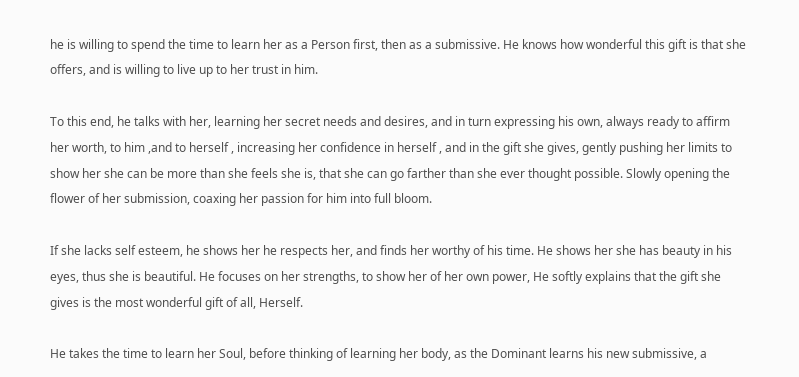he is willing to spend the time to learn her as a Person first, then as a submissive. He knows how wonderful this gift is that she offers, and is willing to live up to her trust in him.

To this end, he talks with her, learning her secret needs and desires, and in turn expressing his own, always ready to affirm her worth, to him ,and to herself , increasing her confidence in herself , and in the gift she gives, gently pushing her limits to show her she can be more than she feels she is, that she can go farther than she ever thought possible. Slowly opening the flower of her submission, coaxing her passion for him into full bloom.

If she lacks self esteem, he shows her he respects her, and finds her worthy of his time. He shows her she has beauty in his eyes, thus she is beautiful. He focuses on her strengths, to show her of her own power, He softly explains that the gift she gives is the most wonderful gift of all, Herself.

He takes the time to learn her Soul, before thinking of learning her body, as the Dominant learns his new submissive, a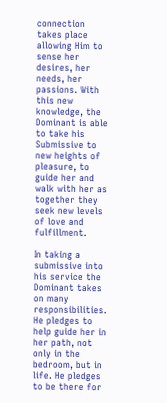connection takes place allowing Him to sense her desires, her needs, her passions. With this new knowledge, the Dominant is able to take his Submissive to new heights of pleasure, to guide her and walk with her as together they seek new levels of love and fulfillment.

In taking a submissive into his service the Dominant takes on many responsibilities. He pledges to help guide her in her path, not only in the bedroom, but in life. He pledges to be there for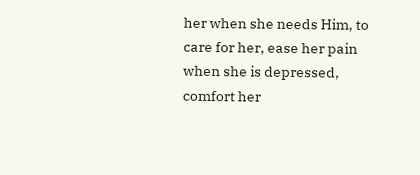her when she needs Him, to care for her, ease her pain when she is depressed, comfort her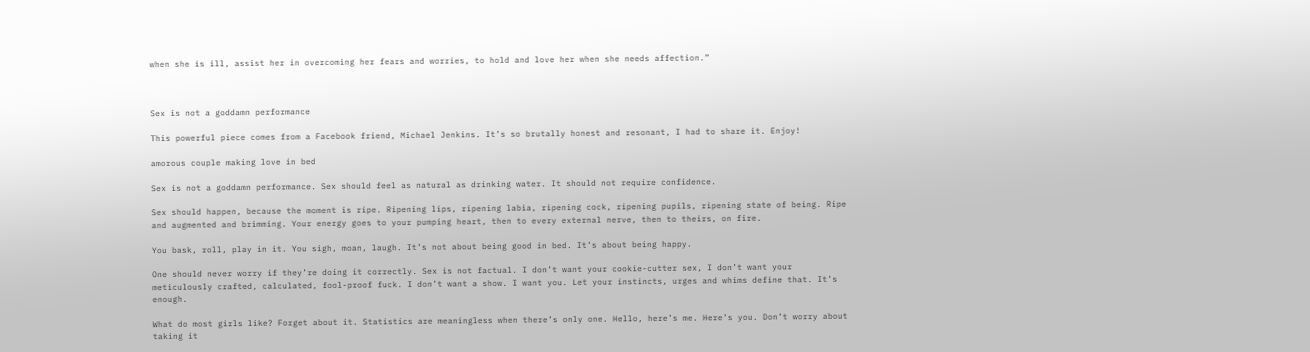when she is ill, assist her in overcoming her fears and worries, to hold and love her when she needs affection.”



Sex is not a goddamn performance

This powerful piece comes from a Facebook friend, Michael Jenkins. It’s so brutally honest and resonant, I had to share it. Enjoy!

amorous couple making love in bed

Sex is not a goddamn performance. Sex should feel as natural as drinking water. It should not require confidence.

Sex should happen, because the moment is ripe. Ripening lips, ripening labia, ripening cock, ripening pupils, ripening state of being. Ripe and augmented and brimming. Your energy goes to your pumping heart, then to every external nerve, then to theirs, on fire.

You bask, roll, play in it. You sigh, moan, laugh. It’s not about being good in bed. It’s about being happy.

One should never worry if they’re doing it correctly. Sex is not factual. I don’t want your cookie-cutter sex, I don’t want your meticulously crafted, calculated, fool-proof fuck. I don’t want a show. I want you. Let your instincts, urges and whims define that. It’s enough.

What do most girls like? Forget about it. Statistics are meaningless when there’s only one. Hello, here’s me. Here’s you. Don’t worry about taking it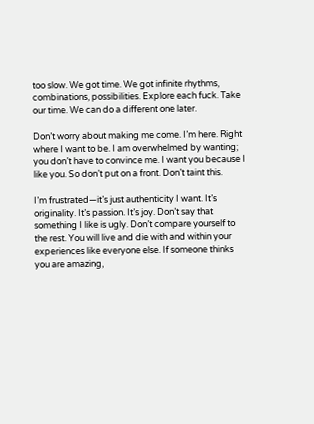too slow. We got time. We got infinite rhythms, combinations, possibilities. Explore each fuck. Take our time. We can do a different one later.

Don’t worry about making me come. I’m here. Right where I want to be. I am overwhelmed by wanting; you don’t have to convince me. I want you because I like you. So don’t put on a front. Don’t taint this.

I’m frustrated—it’s just authenticity I want. It’s originality. It’s passion. It’s joy. Don’t say that something I like is ugly. Don’t compare yourself to the rest. You will live and die with and within your experiences like everyone else. If someone thinks you are amazing,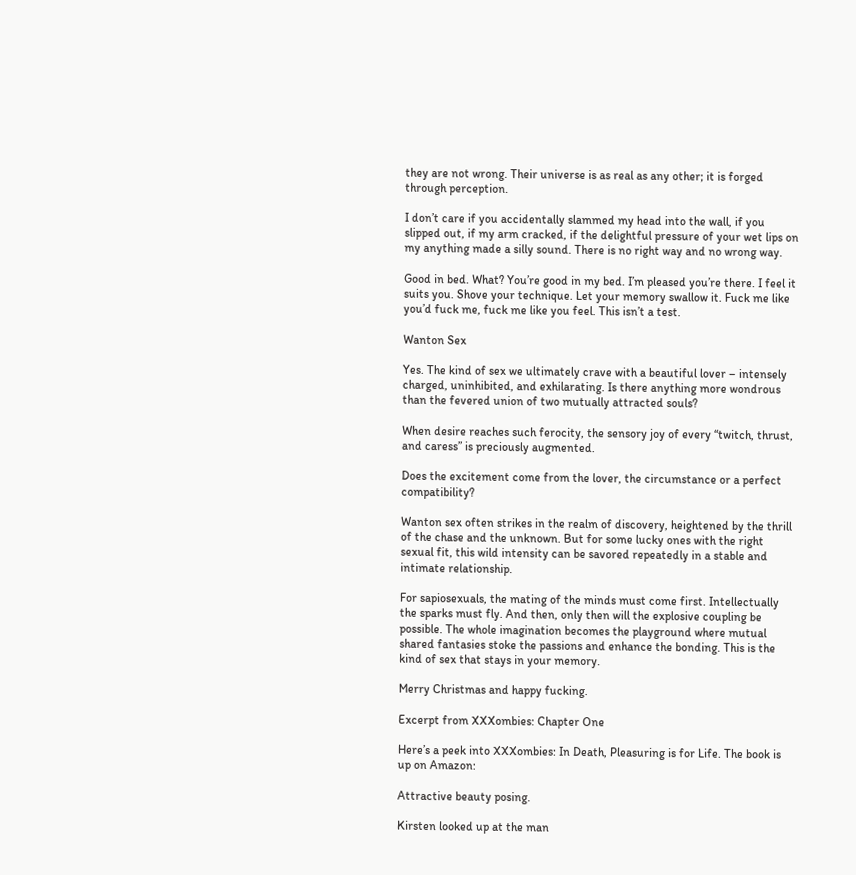they are not wrong. Their universe is as real as any other; it is forged through perception.

I don’t care if you accidentally slammed my head into the wall, if you slipped out, if my arm cracked, if the delightful pressure of your wet lips on my anything made a silly sound. There is no right way and no wrong way.

Good in bed. What? You’re good in my bed. I’m pleased you’re there. I feel it suits you. Shove your technique. Let your memory swallow it. Fuck me like you’d fuck me, fuck me like you feel. This isn’t a test.

Wanton Sex

Yes. The kind of sex we ultimately crave with a beautiful lover – intensely charged, uninhibited, and exhilarating. Is there anything more wondrous than the fevered union of two mutually attracted souls?

When desire reaches such ferocity, the sensory joy of every “twitch, thrust, and caress” is preciously augmented.

Does the excitement come from the lover, the circumstance or a perfect compatibility?

Wanton sex often strikes in the realm of discovery, heightened by the thrill of the chase and the unknown. But for some lucky ones with the right sexual fit, this wild intensity can be savored repeatedly in a stable and intimate relationship.

For sapiosexuals, the mating of the minds must come first. Intellectually the sparks must fly. And then, only then will the explosive coupling be possible. The whole imagination becomes the playground where mutual shared fantasies stoke the passions and enhance the bonding. This is the kind of sex that stays in your memory.

Merry Christmas and happy fucking.

Excerpt from XXXombies: Chapter One

Here’s a peek into XXXombies: In Death, Pleasuring is for Life. The book is up on Amazon:

Attractive beauty posing.

Kirsten looked up at the man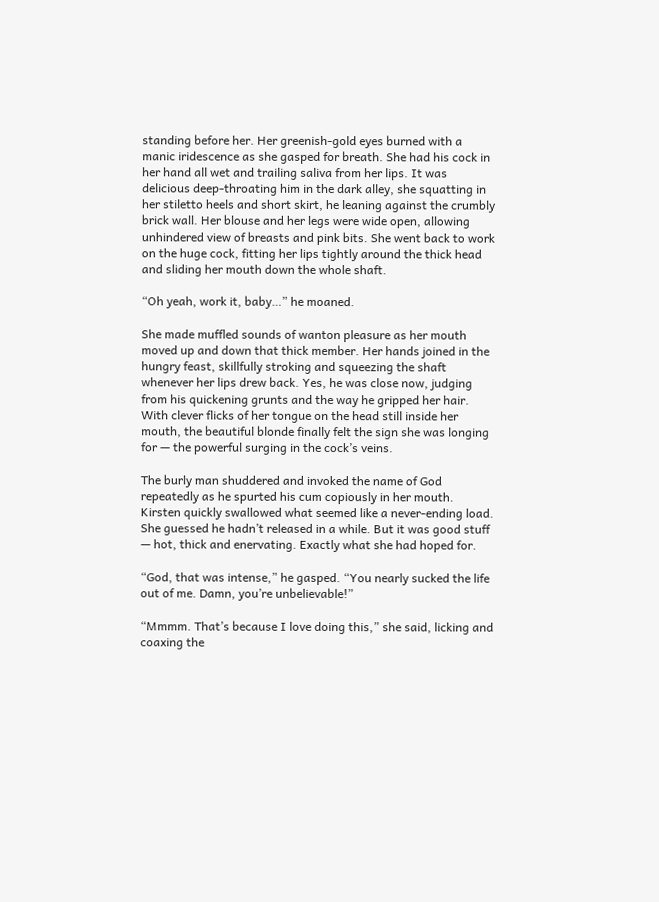standing before her. Her greenish-gold eyes burned with a manic iridescence as she gasped for breath. She had his cock in her hand all wet and trailing saliva from her lips. It was delicious deep-throating him in the dark alley, she squatting in her stiletto heels and short skirt, he leaning against the crumbly brick wall. Her blouse and her legs were wide open, allowing unhindered view of breasts and pink bits. She went back to work on the huge cock, fitting her lips tightly around the thick head and sliding her mouth down the whole shaft.

“Oh yeah, work it, baby…” he moaned.

She made muffled sounds of wanton pleasure as her mouth moved up and down that thick member. Her hands joined in the hungry feast, skillfully stroking and squeezing the shaft whenever her lips drew back. Yes, he was close now, judging from his quickening grunts and the way he gripped her hair. With clever flicks of her tongue on the head still inside her mouth, the beautiful blonde finally felt the sign she was longing for — the powerful surging in the cock’s veins.

The burly man shuddered and invoked the name of God repeatedly as he spurted his cum copiously in her mouth. Kirsten quickly swallowed what seemed like a never-ending load. She guessed he hadn’t released in a while. But it was good stuff — hot, thick and enervating. Exactly what she had hoped for.

“God, that was intense,” he gasped. “You nearly sucked the life out of me. Damn, you’re unbelievable!”

“Mmmm. That’s because I love doing this,” she said, licking and coaxing the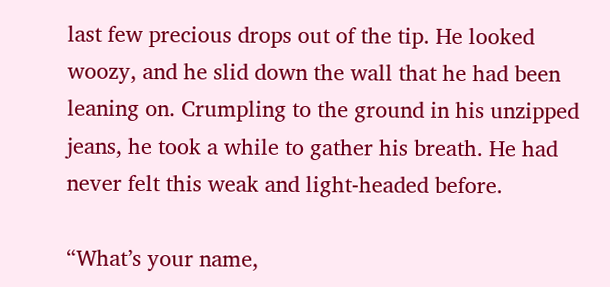last few precious drops out of the tip. He looked woozy, and he slid down the wall that he had been leaning on. Crumpling to the ground in his unzipped jeans, he took a while to gather his breath. He had never felt this weak and light-headed before.

“What’s your name,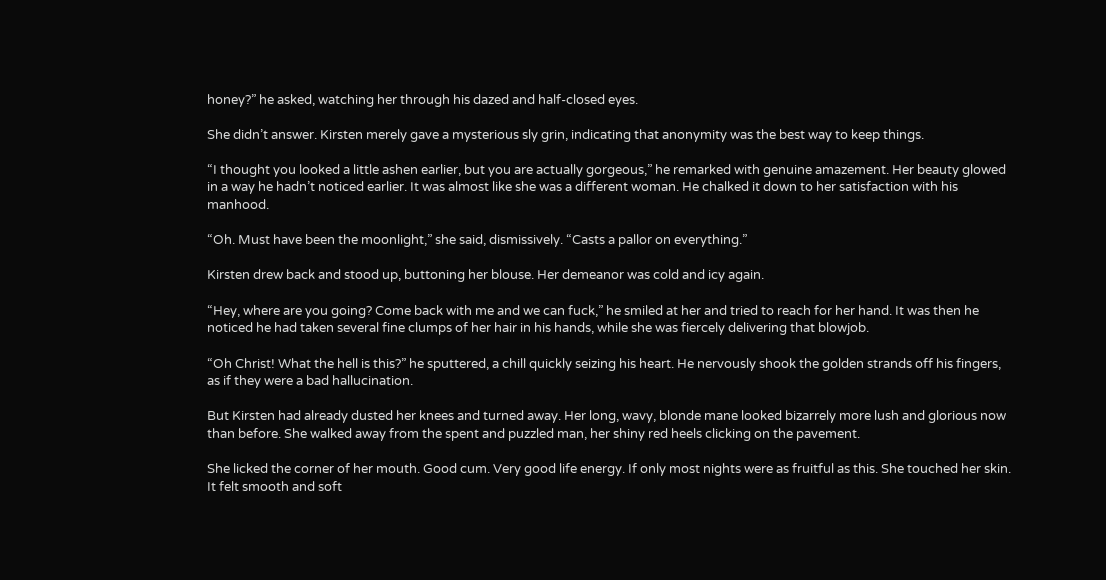honey?” he asked, watching her through his dazed and half-closed eyes.

She didn’t answer. Kirsten merely gave a mysterious sly grin, indicating that anonymity was the best way to keep things.

“I thought you looked a little ashen earlier, but you are actually gorgeous,” he remarked with genuine amazement. Her beauty glowed in a way he hadn’t noticed earlier. It was almost like she was a different woman. He chalked it down to her satisfaction with his manhood.

“Oh. Must have been the moonlight,” she said, dismissively. “Casts a pallor on everything.”

Kirsten drew back and stood up, buttoning her blouse. Her demeanor was cold and icy again.

“Hey, where are you going? Come back with me and we can fuck,” he smiled at her and tried to reach for her hand. It was then he noticed he had taken several fine clumps of her hair in his hands, while she was fiercely delivering that blowjob.

“Oh Christ! What the hell is this?” he sputtered, a chill quickly seizing his heart. He nervously shook the golden strands off his fingers, as if they were a bad hallucination.

But Kirsten had already dusted her knees and turned away. Her long, wavy, blonde mane looked bizarrely more lush and glorious now than before. She walked away from the spent and puzzled man, her shiny red heels clicking on the pavement.

She licked the corner of her mouth. Good cum. Very good life energy. If only most nights were as fruitful as this. She touched her skin. It felt smooth and soft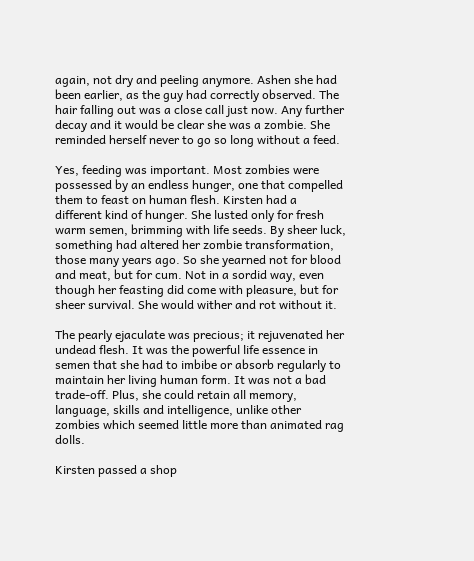again, not dry and peeling anymore. Ashen she had been earlier, as the guy had correctly observed. The hair falling out was a close call just now. Any further decay and it would be clear she was a zombie. She reminded herself never to go so long without a feed.

Yes, feeding was important. Most zombies were possessed by an endless hunger, one that compelled them to feast on human flesh. Kirsten had a different kind of hunger. She lusted only for fresh warm semen, brimming with life seeds. By sheer luck, something had altered her zombie transformation, those many years ago. So she yearned not for blood and meat, but for cum. Not in a sordid way, even though her feasting did come with pleasure, but for sheer survival. She would wither and rot without it.

The pearly ejaculate was precious; it rejuvenated her undead flesh. It was the powerful life essence in semen that she had to imbibe or absorb regularly to maintain her living human form. It was not a bad trade-off. Plus, she could retain all memory, language, skills and intelligence, unlike other zombies which seemed little more than animated rag dolls.

Kirsten passed a shop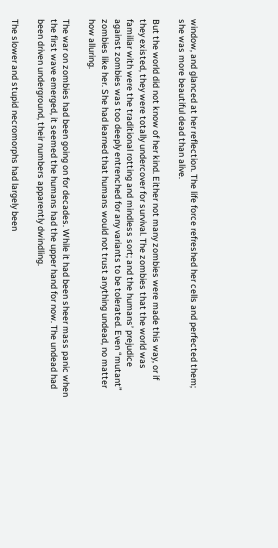window, and glanced at her reflection. The life force refreshed her cells and perfected them; she was more beautiful dead than alive.

But the world did not know of her kind. Either not many zombies were made this way, or if they existed, they were totally undercover for survival. The zombies that the world was familiar with were the traditional rotting and mindless sort; and the humans’ prejudice against zombies was too deeply entrenched for any variants to be tolerated. Even “mutant” zombies like her. She had learned that humans would not trust anything undead, no matter how alluring.

The war on zombies had been going on for decades. While it had been sheer mass panic when the first wave emerged, it seemed the humans had the upper hand for now. The undead had been driven underground, their numbers apparently dwindling.

The slower and stupid necromorphs had largely been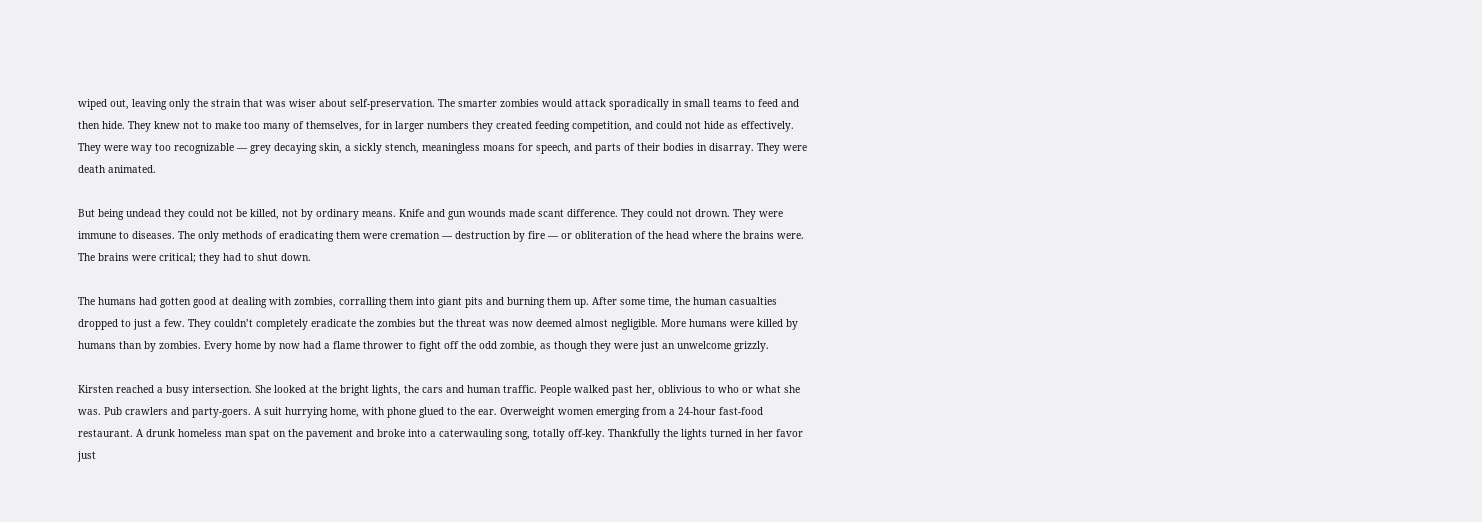wiped out, leaving only the strain that was wiser about self-preservation. The smarter zombies would attack sporadically in small teams to feed and then hide. They knew not to make too many of themselves, for in larger numbers they created feeding competition, and could not hide as effectively. They were way too recognizable — grey decaying skin, a sickly stench, meaningless moans for speech, and parts of their bodies in disarray. They were death animated.

But being undead they could not be killed, not by ordinary means. Knife and gun wounds made scant difference. They could not drown. They were immune to diseases. The only methods of eradicating them were cremation — destruction by fire — or obliteration of the head where the brains were. The brains were critical; they had to shut down.

The humans had gotten good at dealing with zombies, corralling them into giant pits and burning them up. After some time, the human casualties dropped to just a few. They couldn’t completely eradicate the zombies but the threat was now deemed almost negligible. More humans were killed by humans than by zombies. Every home by now had a flame thrower to fight off the odd zombie, as though they were just an unwelcome grizzly.

Kirsten reached a busy intersection. She looked at the bright lights, the cars and human traffic. People walked past her, oblivious to who or what she was. Pub crawlers and party-goers. A suit hurrying home, with phone glued to the ear. Overweight women emerging from a 24-hour fast-food restaurant. A drunk homeless man spat on the pavement and broke into a caterwauling song, totally off-key. Thankfully the lights turned in her favor just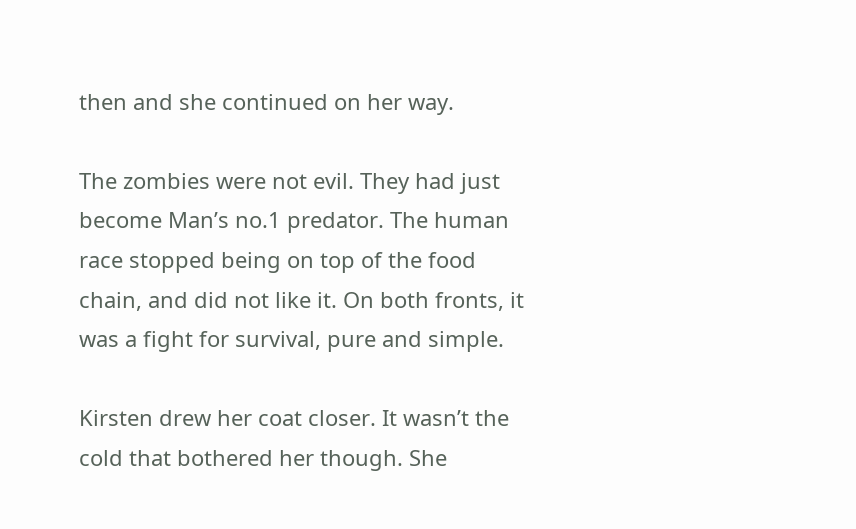then and she continued on her way.

The zombies were not evil. They had just become Man’s no.1 predator. The human race stopped being on top of the food chain, and did not like it. On both fronts, it was a fight for survival, pure and simple.

Kirsten drew her coat closer. It wasn’t the cold that bothered her though. She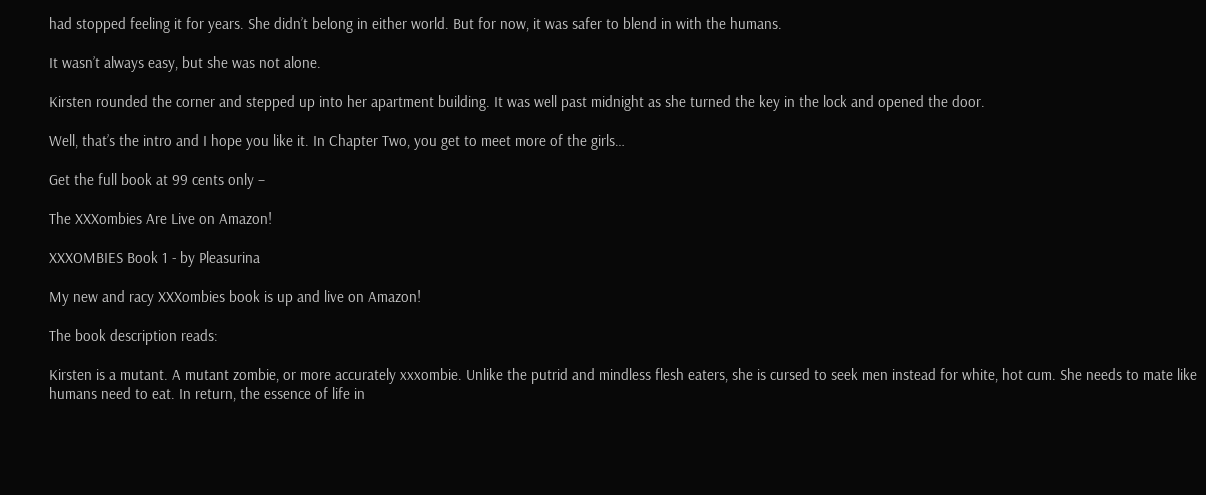had stopped feeling it for years. She didn’t belong in either world. But for now, it was safer to blend in with the humans.

It wasn’t always easy, but she was not alone.

Kirsten rounded the corner and stepped up into her apartment building. It was well past midnight as she turned the key in the lock and opened the door.

Well, that’s the intro and I hope you like it. In Chapter Two, you get to meet more of the girls…

Get the full book at 99 cents only –

The XXXombies Are Live on Amazon!

XXXOMBIES Book 1 - by Pleasurina

My new and racy XXXombies book is up and live on Amazon!

The book description reads:

Kirsten is a mutant. A mutant zombie, or more accurately xxxombie. Unlike the putrid and mindless flesh eaters, she is cursed to seek men instead for white, hot cum. She needs to mate like humans need to eat. In return, the essence of life in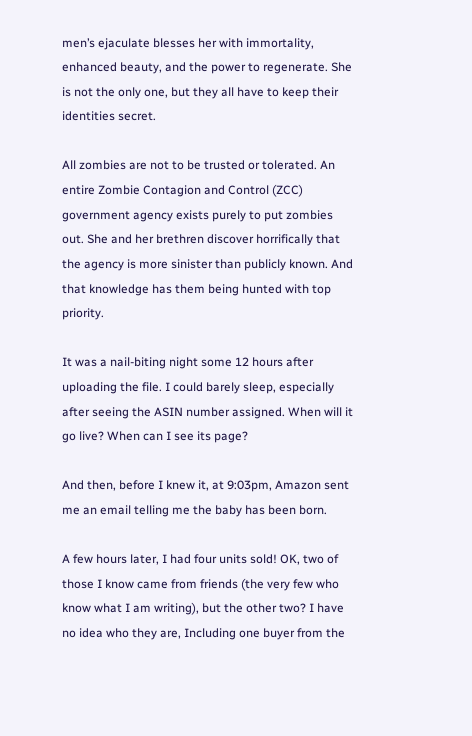men’s ejaculate blesses her with immortality, enhanced beauty, and the power to regenerate. She is not the only one, but they all have to keep their identities secret.

All zombies are not to be trusted or tolerated. An entire Zombie Contagion and Control (ZCC) government agency exists purely to put zombies out. She and her brethren discover horrifically that the agency is more sinister than publicly known. And that knowledge has them being hunted with top priority.

It was a nail-biting night some 12 hours after uploading the file. I could barely sleep, especially after seeing the ASIN number assigned. When will it go live? When can I see its page?

And then, before I knew it, at 9:03pm, Amazon sent me an email telling me the baby has been born.

A few hours later, I had four units sold! OK, two of those I know came from friends (the very few who know what I am writing), but the other two? I have no idea who they are, Including one buyer from the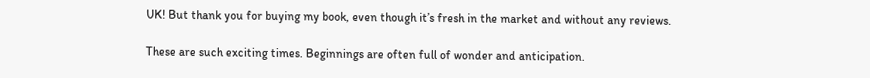UK! But thank you for buying my book, even though it’s fresh in the market and without any reviews.

These are such exciting times. Beginnings are often full of wonder and anticipation.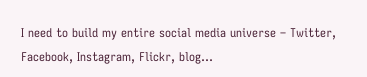I need to build my entire social media universe – Twitter, Facebook, Instagram, Flickr, blog…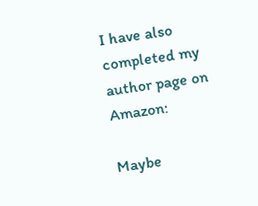I have also completed my author page on Amazon:

Maybe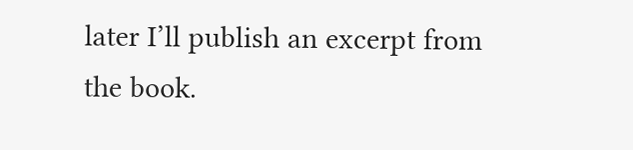later I’ll publish an excerpt from the book.